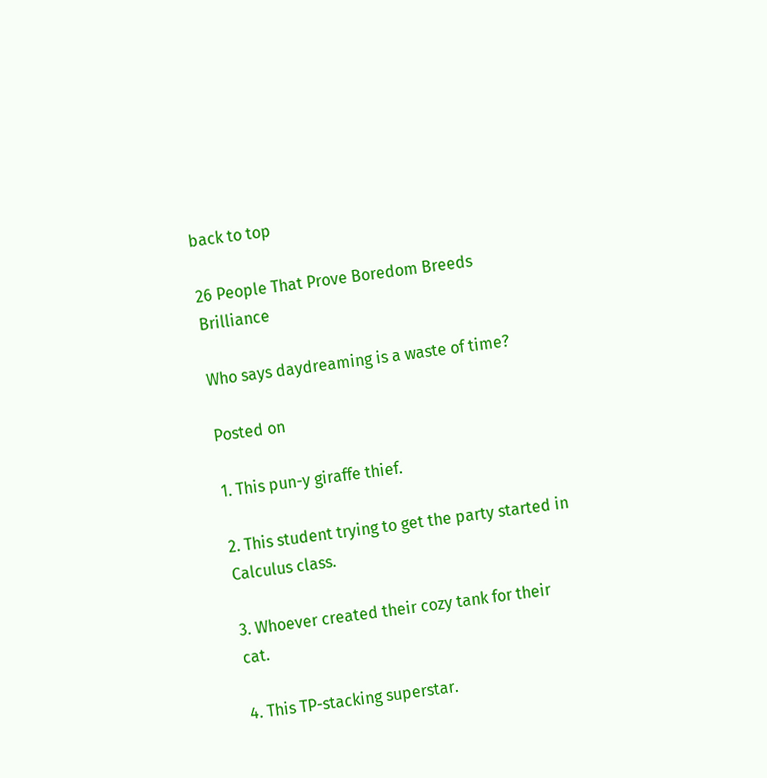back to top

26 People That Prove Boredom Breeds Brilliance

Who says daydreaming is a waste of time?

Posted on

1. This pun-y giraffe thief.

2. This student trying to get the party started in Calculus class.

3. Whoever created their cozy tank for their cat.

4. This TP-stacking superstar.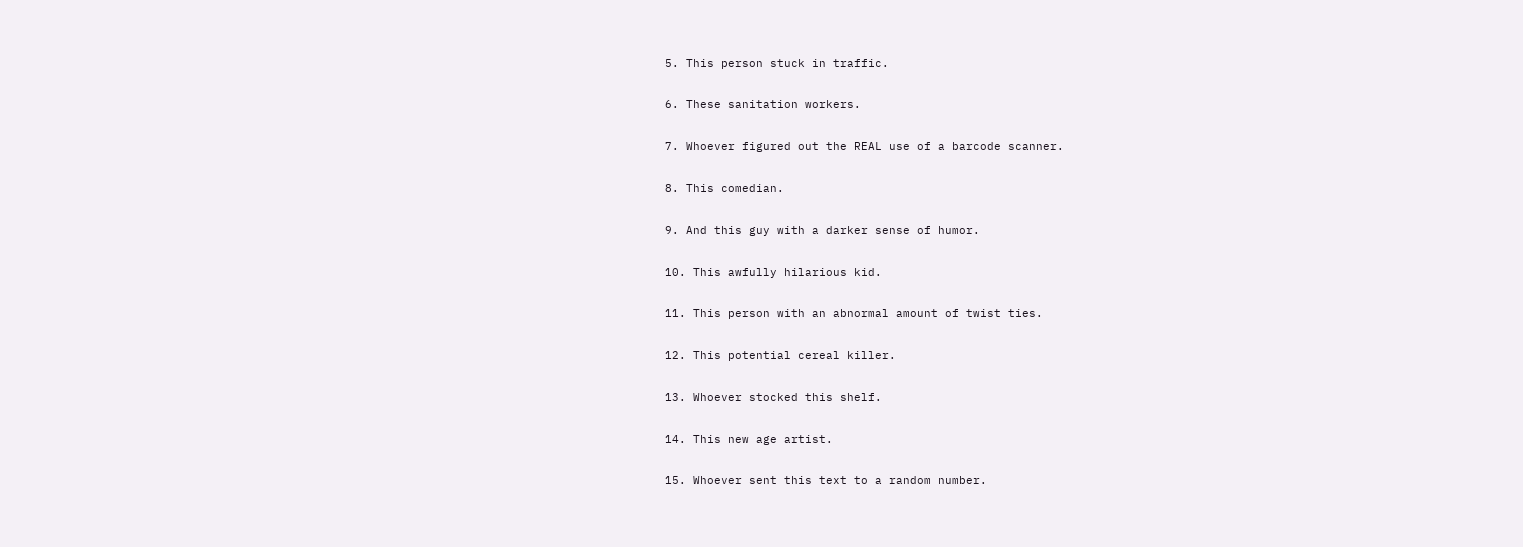5. This person stuck in traffic.

6. These sanitation workers.

7. Whoever figured out the REAL use of a barcode scanner.

8. This comedian.

9. And this guy with a darker sense of humor.

10. This awfully hilarious kid.

11. This person with an abnormal amount of twist ties.

12. This potential cereal killer.

13. Whoever stocked this shelf.

14. This new age artist.

15. Whoever sent this text to a random number.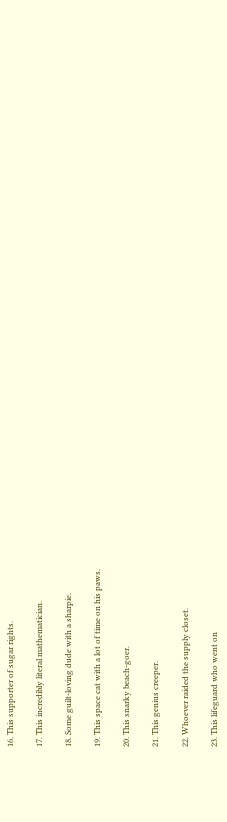16. This supporter of sugar rights.

17. This incredibly literal mathematician.

18. Some guilt-loving dude with a sharpie.

19. This space cat with a lot of time on his paws.

20. This snarky beach-goer.

21. This genius creeper.

22. Whoever raided the supply closet.

23. This lifeguard who went on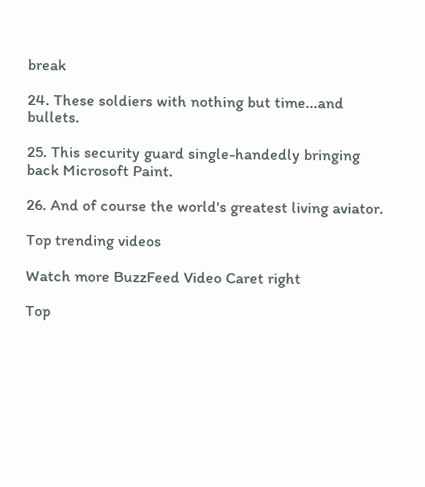break

24. These soldiers with nothing but time...and bullets.

25. This security guard single-handedly bringing back Microsoft Paint.

26. And of course the world's greatest living aviator.

Top trending videos

Watch more BuzzFeed Video Caret right

Top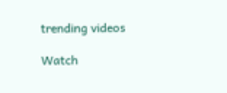trending videos

Watch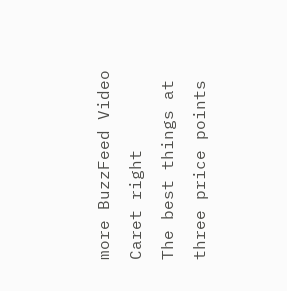more BuzzFeed Video Caret right
The best things at three price points